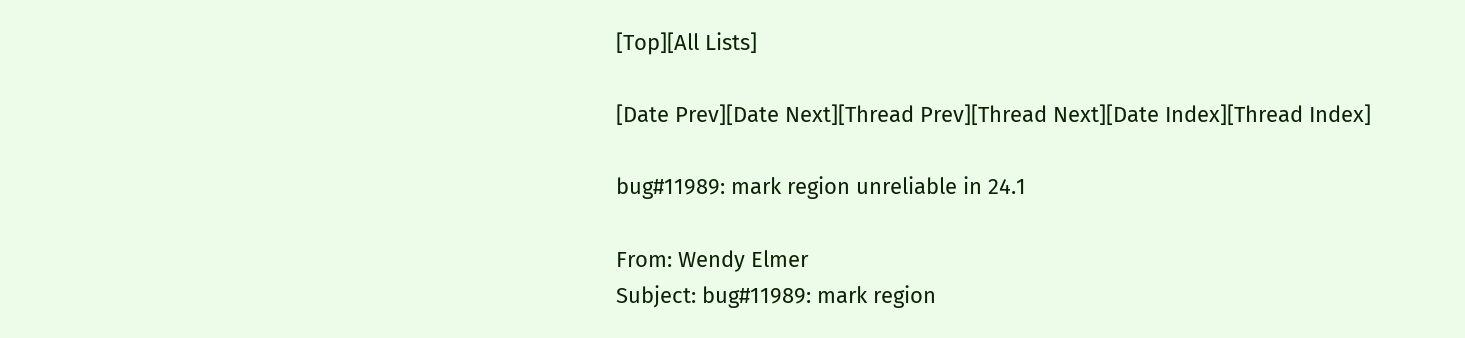[Top][All Lists]

[Date Prev][Date Next][Thread Prev][Thread Next][Date Index][Thread Index]

bug#11989: mark region unreliable in 24.1

From: Wendy Elmer
Subject: bug#11989: mark region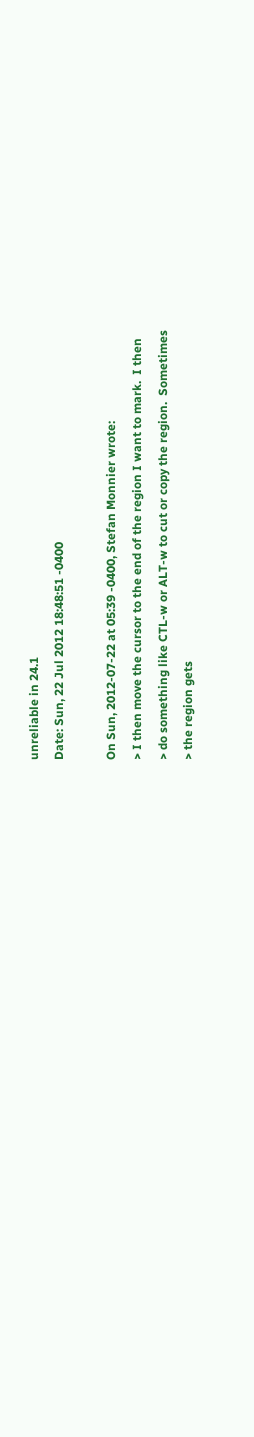unreliable in 24.1
Date: Sun, 22 Jul 2012 18:48:51 -0400

On Sun, 2012-07-22 at 05:39 -0400, Stefan Monnier wrote:
> I then move the cursor to the end of the region I want to mark.  I then
> do something like CTL-w or ALT-w to cut or copy the region.  Sometimes
> the region gets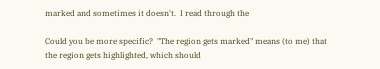marked and sometimes it doesn't.  I read through the

Could you be more specific?  "The region gets marked" means (to me) that
the region gets highlighted, which should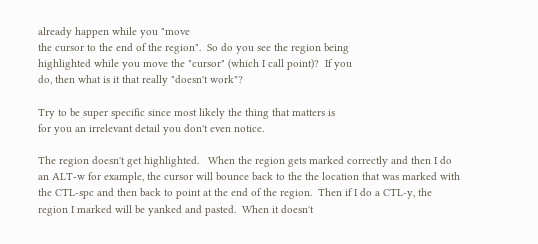already happen while you "move
the cursor to the end of the region".  So do you see the region being
highlighted while you move the "cursor" (which I call point)?  If you
do, then what is it that really "doesn't work"?

Try to be super specific since most likely the thing that matters is
for you an irrelevant detail you don't even notice.

The region doesn't get highlighted.   When the region gets marked correctly and then I do an ALT-w for example, the cursor will bounce back to the the location that was marked with the CTL-spc and then back to point at the end of the region.  Then if I do a CTL-y, the region I marked will be yanked and pasted.  When it doesn't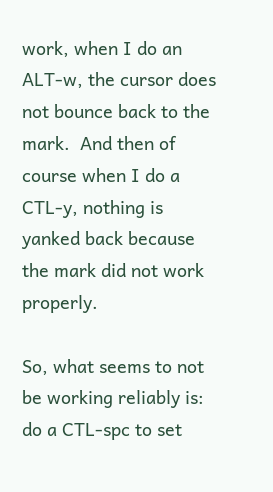work, when I do an ALT-w, the cursor does not bounce back to the mark.  And then of course when I do a CTL-y, nothing is yanked back because the mark did not work properly.

So, what seems to not be working reliably is:
do a CTL-spc to set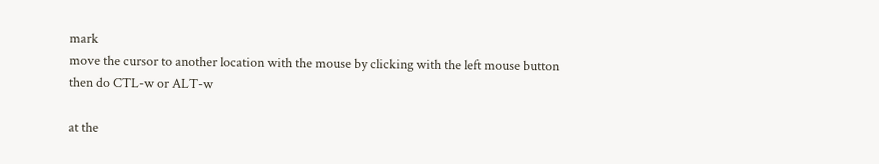mark
move the cursor to another location with the mouse by clicking with the left mouse button
then do CTL-w or ALT-w

at the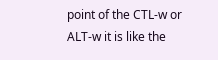point of the CTL-w or ALT-w it is like the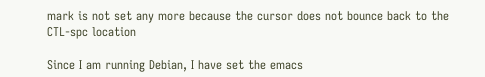mark is not set any more because the cursor does not bounce back to the CTL-spc location

Since I am running Debian, I have set the emacs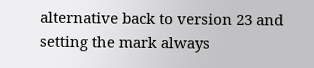alternative back to version 23 and setting the mark always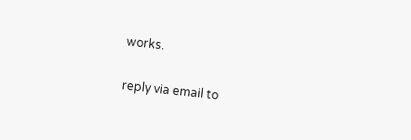works.

reply via email to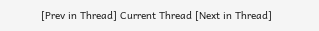[Prev in Thread] Current Thread [Next in Thread]